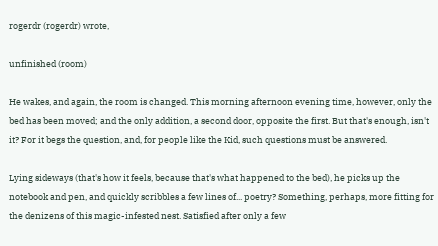rogerdr (rogerdr) wrote,

unfinished (room)

He wakes, and again, the room is changed. This morning afternoon evening time, however, only the bed has been moved; and the only addition, a second door, opposite the first. But that's enough, isn't it? For it begs the question, and, for people like the Kid, such questions must be answered.

Lying sideways (that's how it feels, because that's what happened to the bed), he picks up the notebook and pen, and quickly scribbles a few lines of... poetry? Something, perhaps, more fitting for the denizens of this magic-infested nest. Satisfied after only a few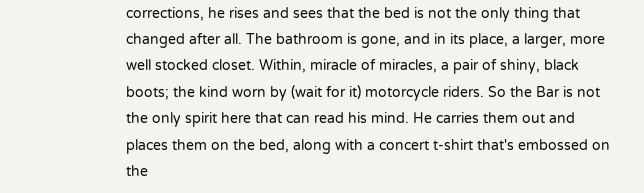corrections, he rises and sees that the bed is not the only thing that changed after all. The bathroom is gone, and in its place, a larger, more well stocked closet. Within, miracle of miracles, a pair of shiny, black boots; the kind worn by (wait for it) motorcycle riders. So the Bar is not the only spirit here that can read his mind. He carries them out and places them on the bed, along with a concert t-shirt that's embossed on the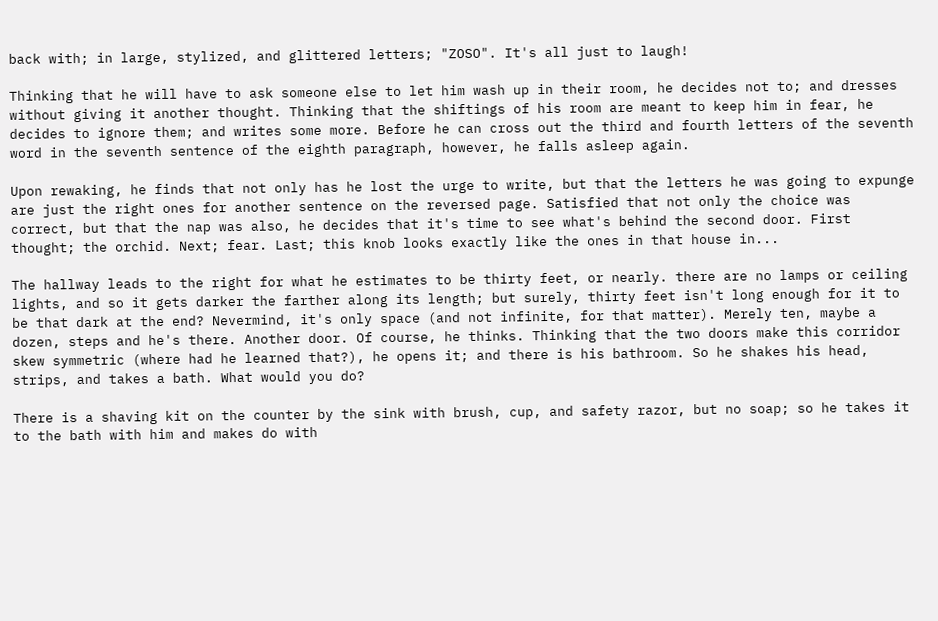back with; in large, stylized, and glittered letters; "ZOSO". It's all just to laugh!

Thinking that he will have to ask someone else to let him wash up in their room, he decides not to; and dresses without giving it another thought. Thinking that the shiftings of his room are meant to keep him in fear, he decides to ignore them; and writes some more. Before he can cross out the third and fourth letters of the seventh word in the seventh sentence of the eighth paragraph, however, he falls asleep again.

Upon rewaking, he finds that not only has he lost the urge to write, but that the letters he was going to expunge are just the right ones for another sentence on the reversed page. Satisfied that not only the choice was correct, but that the nap was also, he decides that it's time to see what's behind the second door. First thought; the orchid. Next; fear. Last; this knob looks exactly like the ones in that house in...

The hallway leads to the right for what he estimates to be thirty feet, or nearly. there are no lamps or ceiling lights, and so it gets darker the farther along its length; but surely, thirty feet isn't long enough for it to be that dark at the end? Nevermind, it's only space (and not infinite, for that matter). Merely ten, maybe a dozen, steps and he's there. Another door. Of course, he thinks. Thinking that the two doors make this corridor skew symmetric (where had he learned that?), he opens it; and there is his bathroom. So he shakes his head, strips, and takes a bath. What would you do?

There is a shaving kit on the counter by the sink with brush, cup, and safety razor, but no soap; so he takes it to the bath with him and makes do with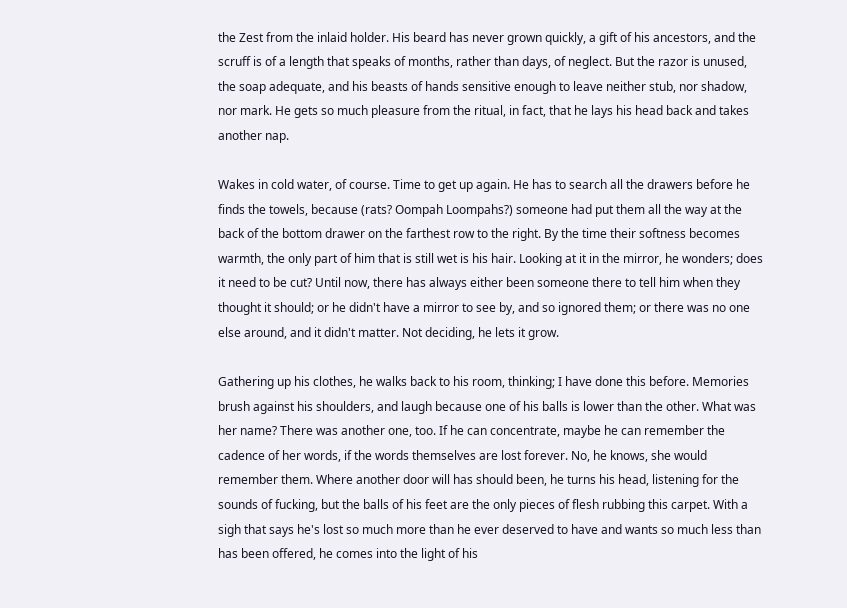the Zest from the inlaid holder. His beard has never grown quickly, a gift of his ancestors, and the scruff is of a length that speaks of months, rather than days, of neglect. But the razor is unused, the soap adequate, and his beasts of hands sensitive enough to leave neither stub, nor shadow, nor mark. He gets so much pleasure from the ritual, in fact, that he lays his head back and takes another nap.

Wakes in cold water, of course. Time to get up again. He has to search all the drawers before he finds the towels, because (rats? Oompah Loompahs?) someone had put them all the way at the back of the bottom drawer on the farthest row to the right. By the time their softness becomes warmth, the only part of him that is still wet is his hair. Looking at it in the mirror, he wonders; does it need to be cut? Until now, there has always either been someone there to tell him when they thought it should; or he didn't have a mirror to see by, and so ignored them; or there was no one else around, and it didn't matter. Not deciding, he lets it grow.

Gathering up his clothes, he walks back to his room, thinking; I have done this before. Memories brush against his shoulders, and laugh because one of his balls is lower than the other. What was her name? There was another one, too. If he can concentrate, maybe he can remember the cadence of her words, if the words themselves are lost forever. No, he knows, she would remember them. Where another door will has should been, he turns his head, listening for the sounds of fucking, but the balls of his feet are the only pieces of flesh rubbing this carpet. With a sigh that says he's lost so much more than he ever deserved to have and wants so much less than has been offered, he comes into the light of his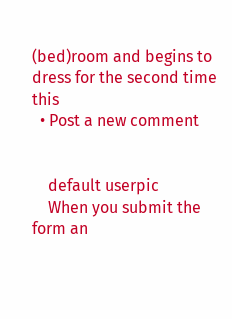(bed)room and begins to dress for the second time this
  • Post a new comment


    default userpic
    When you submit the form an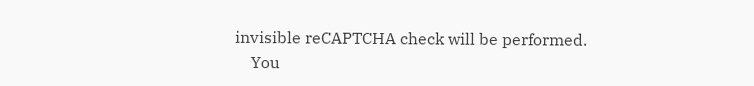invisible reCAPTCHA check will be performed.
    You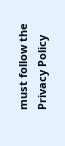must follow the Privacy Policy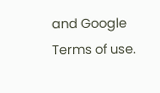and Google Terms of use.